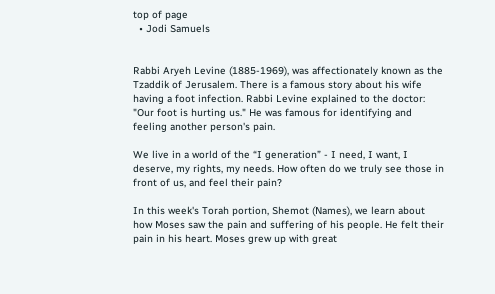top of page
  • Jodi Samuels


Rabbi Aryeh Levine (1885-1969), was affectionately known as the Tzaddik of Jerusalem. There is a famous story about his wife having a foot infection. Rabbi Levine explained to the doctor: "Our foot is hurting us." He was famous for identifying and feeling another person's pain.

We live in a world of the “I generation” - I need, I want, I deserve, my rights, my needs. How often do we truly see those in front of us, and feel their pain?

In this week's Torah portion, Shemot (Names), we learn about how Moses saw the pain and suffering of his people. He felt their pain in his heart. Moses grew up with great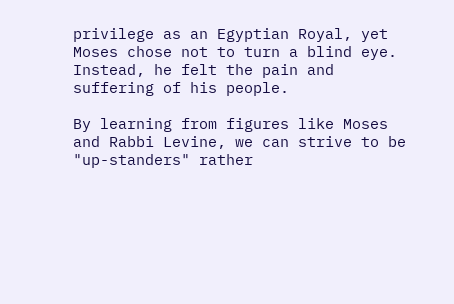privilege as an Egyptian Royal, yet Moses chose not to turn a blind eye. Instead, he felt the pain and suffering of his people.

By learning from figures like Moses and Rabbi Levine, we can strive to be "up-standers" rather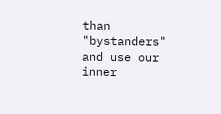than "bystanders" and use our inner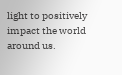light to positively impact the world around us.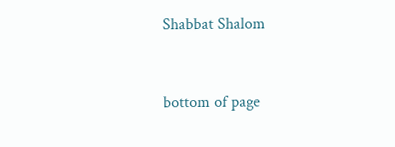Shabbat Shalom


bottom of page